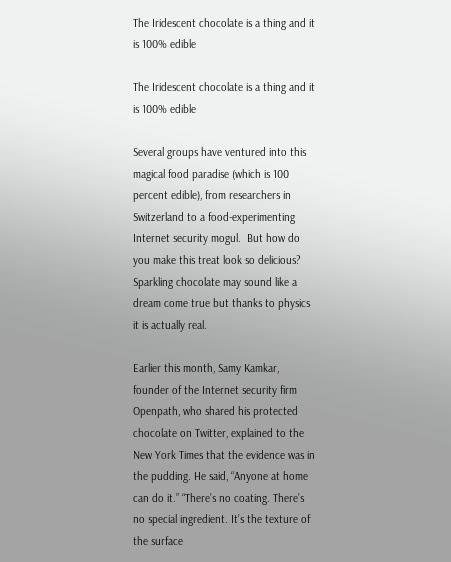The Iridescent chocolate is a thing and it is 100% edible

The Iridescent chocolate is a thing and it is 100% edible

Several groups have ventured into this magical food paradise (which is 100 percent edible), from researchers in Switzerland to a food-experimenting Internet security mogul.  But how do you make this treat look so delicious? Sparkling chocolate may sound like a dream come true but thanks to physics it is actually real.

Earlier this month, Samy Kamkar, founder of the Internet security firm Openpath, who shared his protected chocolate on Twitter, explained to the New York Times that the evidence was in the pudding. He said, “Anyone at home can do it.” “There’s no coating. There’s no special ingredient. It’s the texture of the surface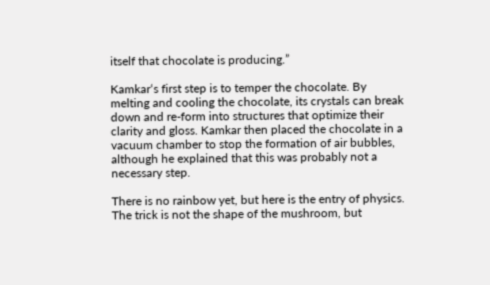itself that chocolate is producing.”

Kamkar‘s first step is to temper the chocolate. By melting and cooling the chocolate, its crystals can break down and re-form into structures that optimize their clarity and gloss. Kamkar then placed the chocolate in a vacuum chamber to stop the formation of air bubbles, although he explained that this was probably not a necessary step.

There is no rainbow yet, but here is the entry of physics. The trick is not the shape of the mushroom, but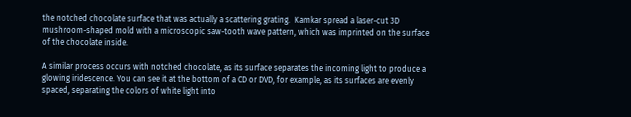the notched chocolate surface that was actually a scattering grating.  Kamkar spread a laser-cut 3D mushroom-shaped mold with a microscopic saw-tooth wave pattern, which was imprinted on the surface of the chocolate inside.

A similar process occurs with notched chocolate, as its surface separates the incoming light to produce a glowing iridescence. You can see it at the bottom of a CD or DVD, for example, as its surfaces are evenly spaced, separating the colors of white light into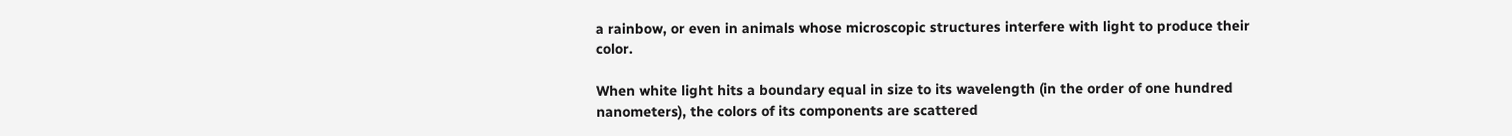a rainbow, or even in animals whose microscopic structures interfere with light to produce their color.

When white light hits a boundary equal in size to its wavelength (in the order of one hundred nanometers), the colors of its components are scattered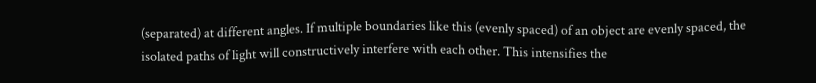(separated) at different angles. If multiple boundaries like this (evenly spaced) of an object are evenly spaced, the isolated paths of light will constructively interfere with each other. This intensifies the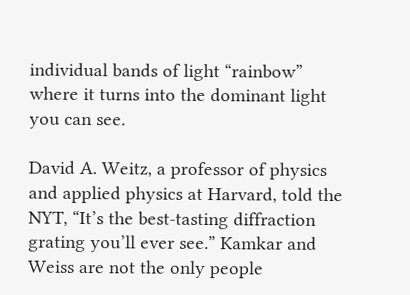individual bands of light “rainbow” where it turns into the dominant light you can see.

David A. Weitz, a professor of physics and applied physics at Harvard, told the NYT, “It’s the best-tasting diffraction grating you’ll ever see.” Kamkar and Weiss are not the only people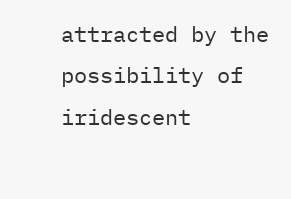attracted by the possibility of iridescent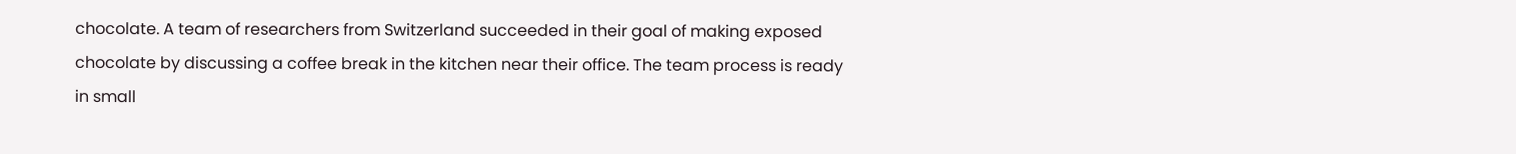chocolate. A team of researchers from Switzerland succeeded in their goal of making exposed chocolate by discussing a coffee break in the kitchen near their office. The team process is ready in small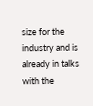size for the industry and is already in talks with the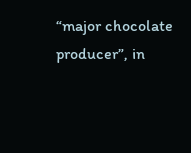“major chocolate producer”, in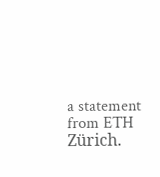a statement from ETH Zürich.